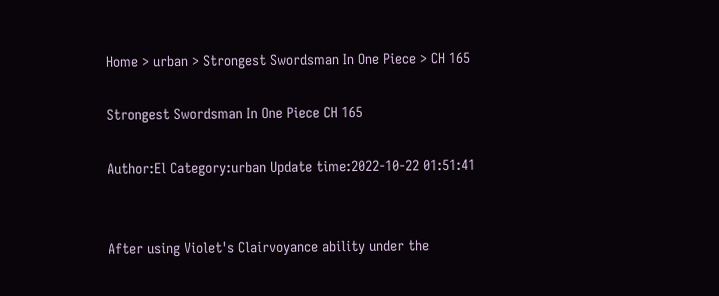Home > urban > Strongest Swordsman In One Piece > CH 165

Strongest Swordsman In One Piece CH 165

Author:El Category:urban Update time:2022-10-22 01:51:41


After using Violet's Clairvoyance ability under the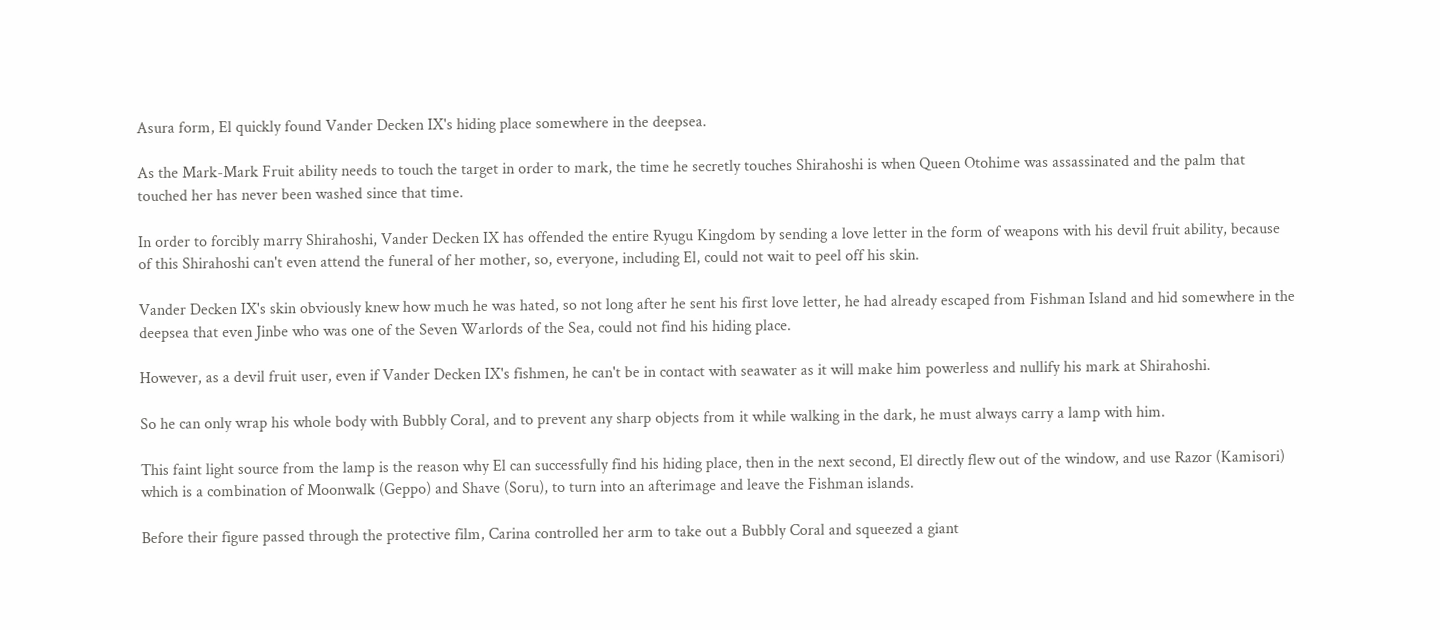Asura form, El quickly found Vander Decken IX's hiding place somewhere in the deepsea.

As the Mark-Mark Fruit ability needs to touch the target in order to mark, the time he secretly touches Shirahoshi is when Queen Otohime was assassinated and the palm that touched her has never been washed since that time.

In order to forcibly marry Shirahoshi, Vander Decken IX has offended the entire Ryugu Kingdom by sending a love letter in the form of weapons with his devil fruit ability, because of this Shirahoshi can't even attend the funeral of her mother, so, everyone, including El, could not wait to peel off his skin.

Vander Decken IX's skin obviously knew how much he was hated, so not long after he sent his first love letter, he had already escaped from Fishman Island and hid somewhere in the deepsea that even Jinbe who was one of the Seven Warlords of the Sea, could not find his hiding place.

However, as a devil fruit user, even if Vander Decken IX's fishmen, he can't be in contact with seawater as it will make him powerless and nullify his mark at Shirahoshi.

So he can only wrap his whole body with Bubbly Coral, and to prevent any sharp objects from it while walking in the dark, he must always carry a lamp with him.

This faint light source from the lamp is the reason why El can successfully find his hiding place, then in the next second, El directly flew out of the window, and use Razor (Kamisori) which is a combination of Moonwalk (Geppo) and Shave (Soru), to turn into an afterimage and leave the Fishman islands.

Before their figure passed through the protective film, Carina controlled her arm to take out a Bubbly Coral and squeezed a giant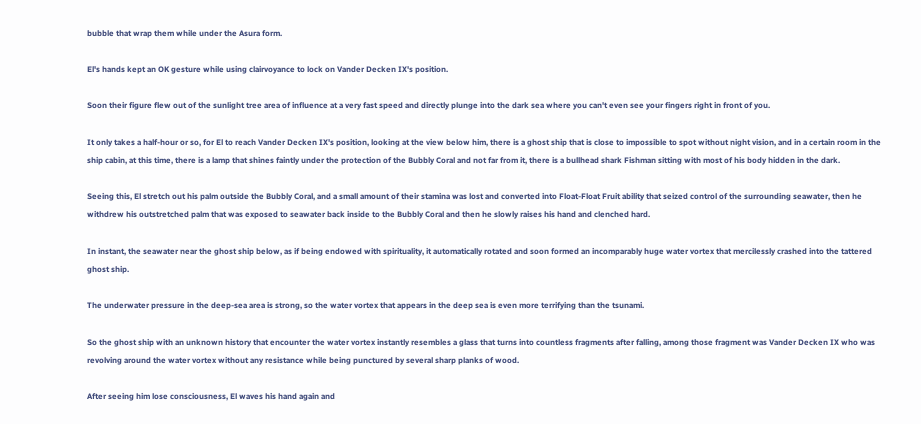bubble that wrap them while under the Asura form.

El's hands kept an OK gesture while using clairvoyance to lock on Vander Decken IX's position.

Soon their figure flew out of the sunlight tree area of influence at a very fast speed and directly plunge into the dark sea where you can't even see your fingers right in front of you.

It only takes a half-hour or so, for El to reach Vander Decken IX's position, looking at the view below him, there is a ghost ship that is close to impossible to spot without night vision, and in a certain room in the ship cabin, at this time, there is a lamp that shines faintly under the protection of the Bubbly Coral and not far from it, there is a bullhead shark Fishman sitting with most of his body hidden in the dark.

Seeing this, El stretch out his palm outside the Bubbly Coral, and a small amount of their stamina was lost and converted into Float-Float Fruit ability that seized control of the surrounding seawater, then he withdrew his outstretched palm that was exposed to seawater back inside to the Bubbly Coral and then he slowly raises his hand and clenched hard.

In instant, the seawater near the ghost ship below, as if being endowed with spirituality, it automatically rotated and soon formed an incomparably huge water vortex that mercilessly crashed into the tattered ghost ship.

The underwater pressure in the deep-sea area is strong, so the water vortex that appears in the deep sea is even more terrifying than the tsunami.

So the ghost ship with an unknown history that encounter the water vortex instantly resembles a glass that turns into countless fragments after falling, among those fragment was Vander Decken IX who was revolving around the water vortex without any resistance while being punctured by several sharp planks of wood.

After seeing him lose consciousness, El waves his hand again and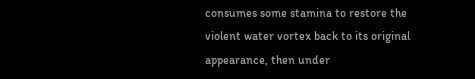consumes some stamina to restore the violent water vortex back to its original appearance, then under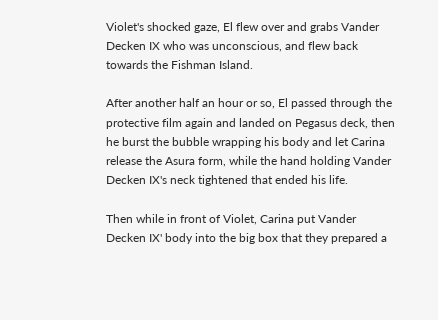Violet's shocked gaze, El flew over and grabs Vander Decken IX who was unconscious, and flew back towards the Fishman Island.

After another half an hour or so, El passed through the protective film again and landed on Pegasus deck, then he burst the bubble wrapping his body and let Carina release the Asura form, while the hand holding Vander Decken IX's neck tightened that ended his life.

Then while in front of Violet, Carina put Vander Decken IX' body into the big box that they prepared a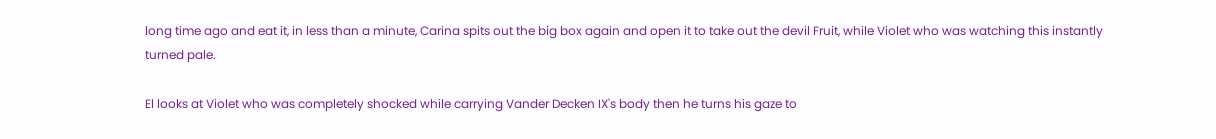long time ago and eat it, in less than a minute, Carina spits out the big box again and open it to take out the devil Fruit, while Violet who was watching this instantly turned pale.

El looks at Violet who was completely shocked while carrying Vander Decken IX's body then he turns his gaze to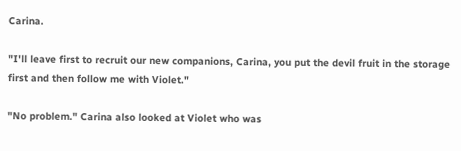Carina.

"I'll leave first to recruit our new companions, Carina, you put the devil fruit in the storage first and then follow me with Violet."

"No problem." Carina also looked at Violet who was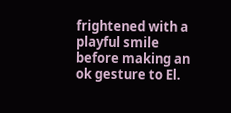frightened with a playful smile before making an ok gesture to El.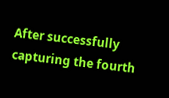After successfully capturing the fourth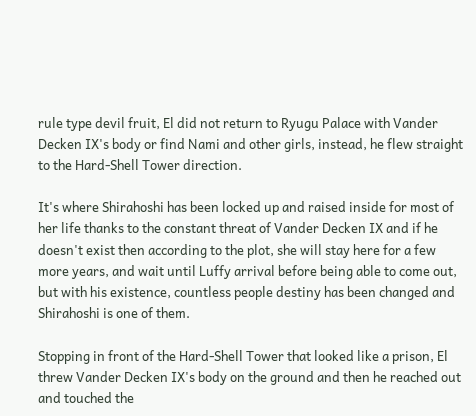rule type devil fruit, El did not return to Ryugu Palace with Vander Decken IX's body or find Nami and other girls, instead, he flew straight to the Hard-Shell Tower direction.

It's where Shirahoshi has been locked up and raised inside for most of her life thanks to the constant threat of Vander Decken IX and if he doesn't exist then according to the plot, she will stay here for a few more years, and wait until Luffy arrival before being able to come out, but with his existence, countless people destiny has been changed and Shirahoshi is one of them.

Stopping in front of the Hard-Shell Tower that looked like a prison, El threw Vander Decken IX's body on the ground and then he reached out and touched the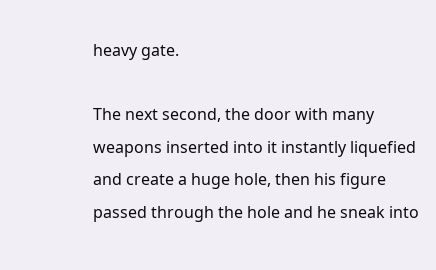heavy gate.

The next second, the door with many weapons inserted into it instantly liquefied and create a huge hole, then his figure passed through the hole and he sneak into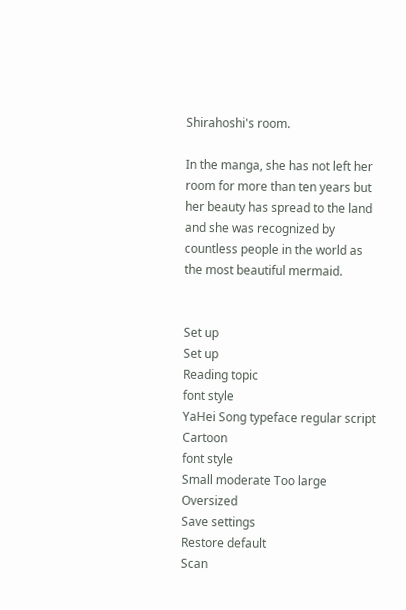Shirahoshi's room.

In the manga, she has not left her room for more than ten years but her beauty has spread to the land and she was recognized by countless people in the world as the most beautiful mermaid.


Set up
Set up
Reading topic
font style
YaHei Song typeface regular script Cartoon
font style
Small moderate Too large Oversized
Save settings
Restore default
Scan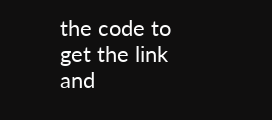the code to get the link and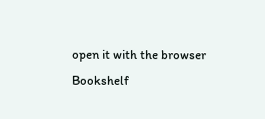open it with the browser
Bookshelf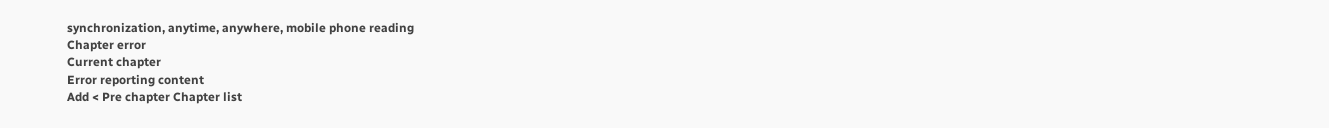synchronization, anytime, anywhere, mobile phone reading
Chapter error
Current chapter
Error reporting content
Add < Pre chapter Chapter list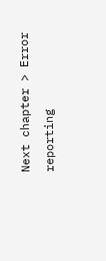Next chapter > Error reporting